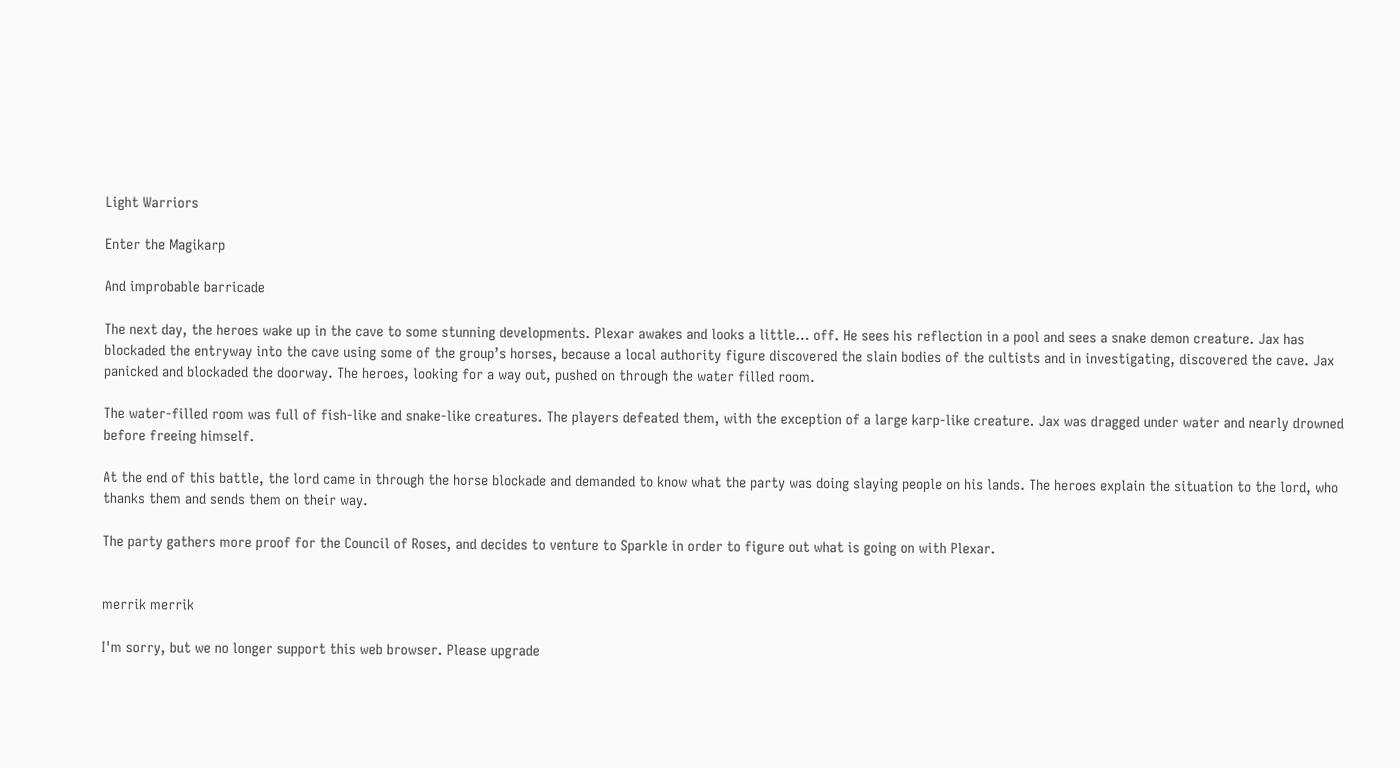Light Warriors

Enter the Magikarp

And improbable barricade

The next day, the heroes wake up in the cave to some stunning developments. Plexar awakes and looks a little… off. He sees his reflection in a pool and sees a snake demon creature. Jax has blockaded the entryway into the cave using some of the group’s horses, because a local authority figure discovered the slain bodies of the cultists and in investigating, discovered the cave. Jax panicked and blockaded the doorway. The heroes, looking for a way out, pushed on through the water filled room.

The water-filled room was full of fish-like and snake-like creatures. The players defeated them, with the exception of a large karp-like creature. Jax was dragged under water and nearly drowned before freeing himself.

At the end of this battle, the lord came in through the horse blockade and demanded to know what the party was doing slaying people on his lands. The heroes explain the situation to the lord, who thanks them and sends them on their way.

The party gathers more proof for the Council of Roses, and decides to venture to Sparkle in order to figure out what is going on with Plexar.


merrik merrik

I'm sorry, but we no longer support this web browser. Please upgrade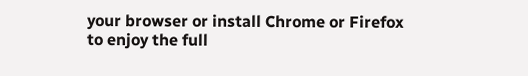your browser or install Chrome or Firefox to enjoy the full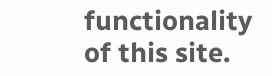functionality of this site.